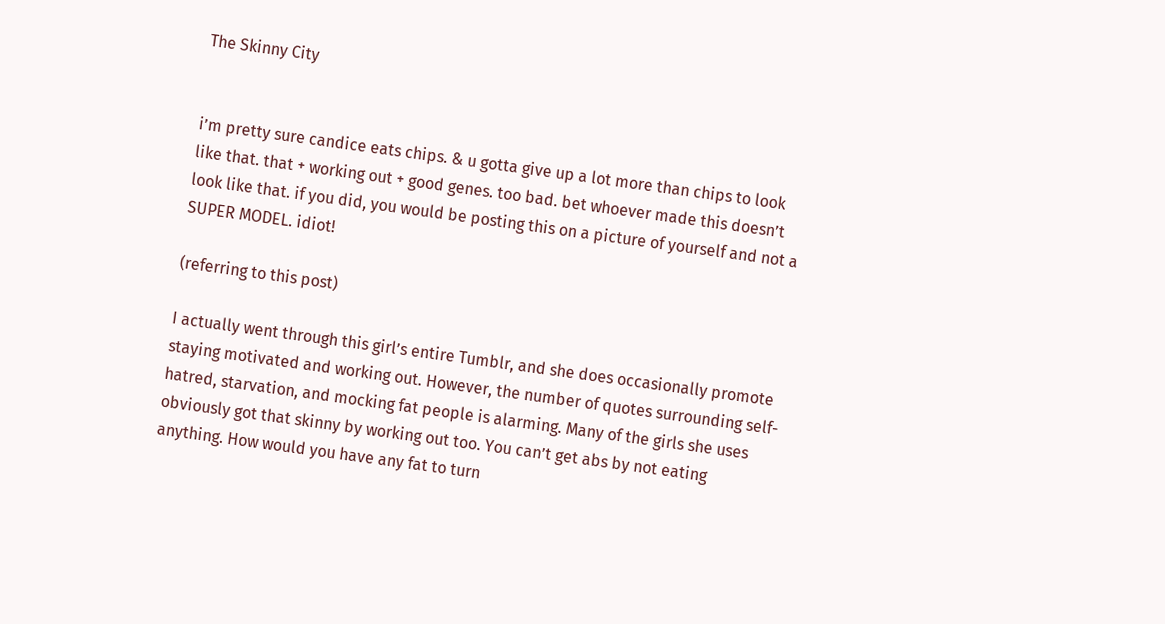The Skinny City


i’m pretty sure candice eats chips. & u gotta give up a lot more than chips to look like that. that + working out + good genes. too bad. bet whoever made this doesn’t look like that. if you did, you would be posting this on a picture of yourself and not a SUPER MODEL. idiot!

(referring to this post)

I actually went through this girl’s entire Tumblr, and she does occasionally promote staying motivated and working out. However, the number of quotes surrounding self-hatred, starvation, and mocking fat people is alarming. Many of the girls she uses obviously got that skinny by working out too. You can’t get abs by not eating anything. How would you have any fat to turn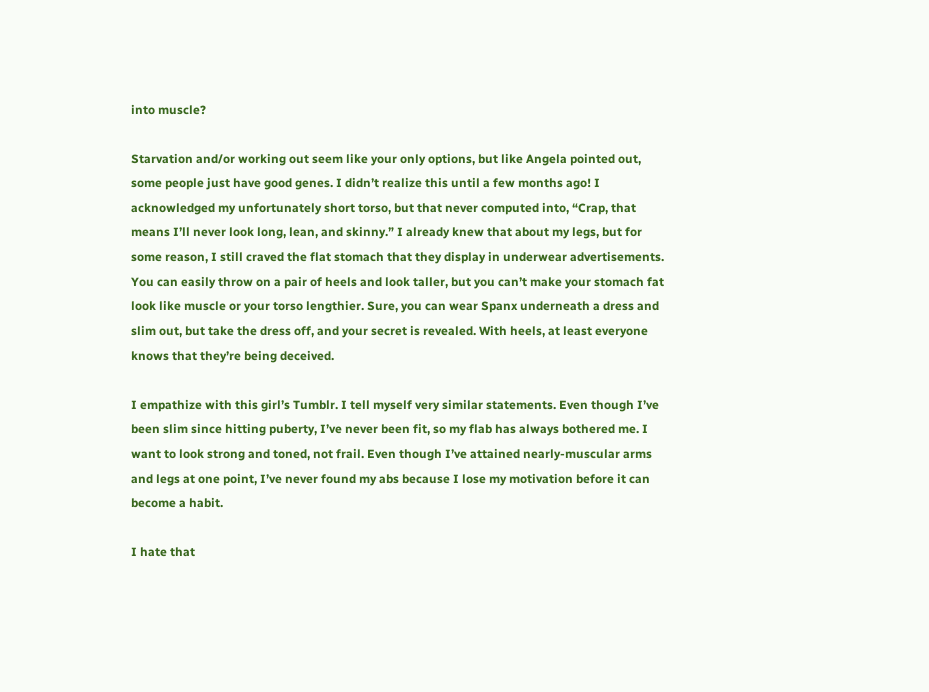into muscle?

Starvation and/or working out seem like your only options, but like Angela pointed out, some people just have good genes. I didn’t realize this until a few months ago! I acknowledged my unfortunately short torso, but that never computed into, “Crap, that means I’ll never look long, lean, and skinny.” I already knew that about my legs, but for some reason, I still craved the flat stomach that they display in underwear advertisements. You can easily throw on a pair of heels and look taller, but you can’t make your stomach fat look like muscle or your torso lengthier. Sure, you can wear Spanx underneath a dress and slim out, but take the dress off, and your secret is revealed. With heels, at least everyone knows that they’re being deceived.

I empathize with this girl’s Tumblr. I tell myself very similar statements. Even though I’ve been slim since hitting puberty, I’ve never been fit, so my flab has always bothered me. I want to look strong and toned, not frail. Even though I’ve attained nearly-muscular arms and legs at one point, I’ve never found my abs because I lose my motivation before it can become a habit.

I hate that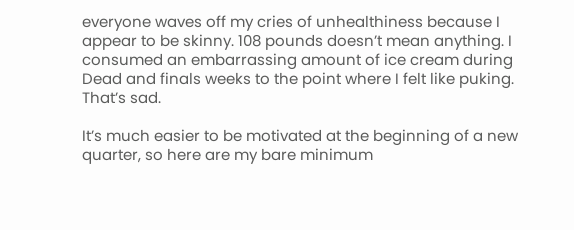everyone waves off my cries of unhealthiness because I appear to be skinny. 108 pounds doesn’t mean anything. I consumed an embarrassing amount of ice cream during Dead and finals weeks to the point where I felt like puking. That’s sad.

It’s much easier to be motivated at the beginning of a new quarter, so here are my bare minimum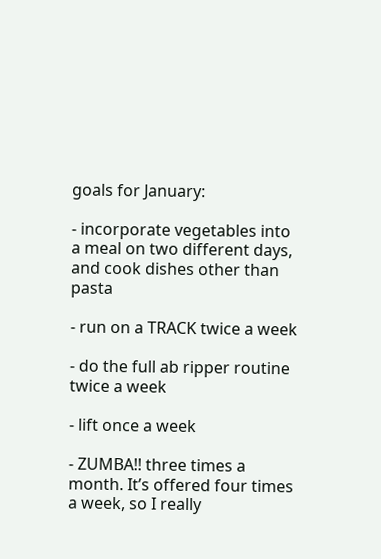goals for January:

- incorporate vegetables into a meal on two different days, and cook dishes other than pasta

- run on a TRACK twice a week

- do the full ab ripper routine twice a week

- lift once a week

- ZUMBA!! three times a month. It’s offered four times a week, so I really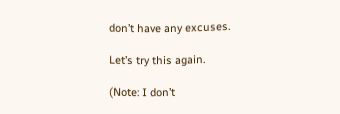don’t have any excuses.

Let’s try this again.

(Note: I don’t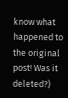know what happened to the original post! Was it deleted?)